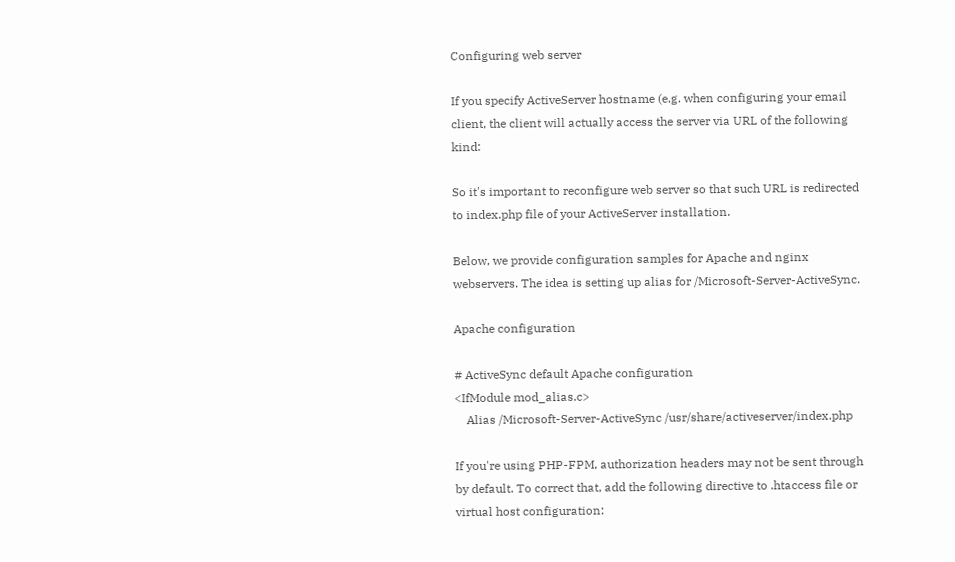Configuring web server

If you specify ActiveServer hostname (e.g. when configuring your email client, the client will actually access the server via URL of the following kind:

So it's important to reconfigure web server so that such URL is redirected to index.php file of your ActiveServer installation.

Below, we provide configuration samples for Apache and nginx webservers. The idea is setting up alias for /Microsoft-Server-ActiveSync.

Apache configuration

# ActiveSync default Apache configuration
<IfModule mod_alias.c>
    Alias /Microsoft-Server-ActiveSync /usr/share/activeserver/index.php

If you're using PHP-FPM, authorization headers may not be sent through by default. To correct that, add the following directive to .htaccess file or virtual host configuration: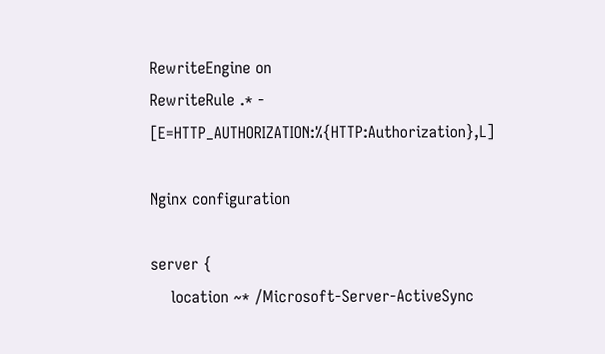RewriteEngine on
RewriteRule .* - [E=HTTP_AUTHORIZATION:%{HTTP:Authorization},L]

Nginx configuration

server {
    location ~* /Microsoft-Server-ActiveSync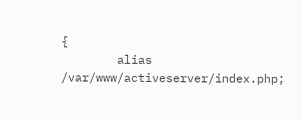{
        alias /var/www/activeserver/index.php;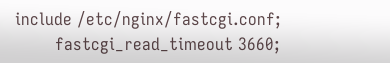include /etc/nginx/fastcgi.conf;
        fastcgi_read_timeout 3660;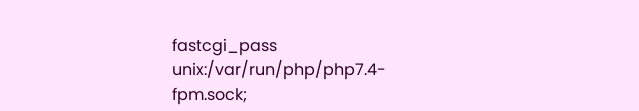fastcgi_pass unix:/var/run/php/php7.4-fpm.sock;